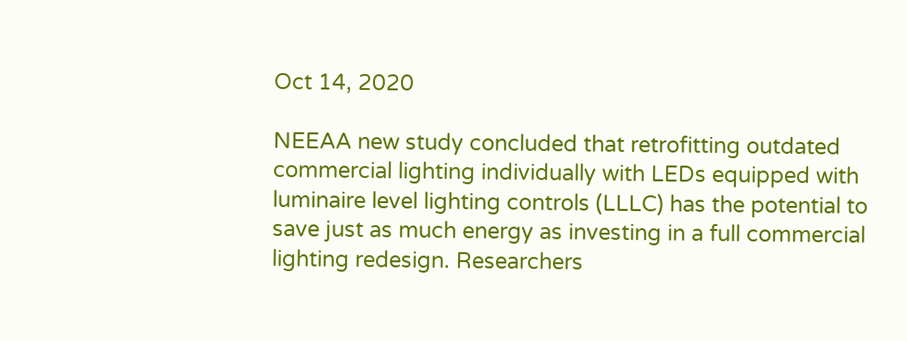Oct 14, 2020

NEEAA new study concluded that retrofitting outdated commercial lighting individually with LEDs equipped with luminaire level lighting controls (LLLC) has the potential to save just as much energy as investing in a full commercial lighting redesign. Researchers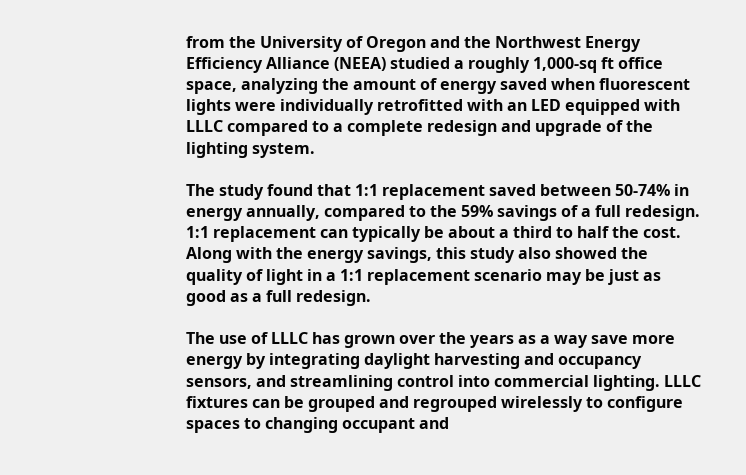from the University of Oregon and the Northwest Energy Efficiency Alliance (NEEA) studied a roughly 1,000-sq ft office space, analyzing the amount of energy saved when fluorescent lights were individually retrofitted with an LED equipped with LLLC compared to a complete redesign and upgrade of the lighting system.

The study found that 1:1 replacement saved between 50-74% in energy annually, compared to the 59% savings of a full redesign. 1:1 replacement can typically be about a third to half the cost. Along with the energy savings, this study also showed the quality of light in a 1:1 replacement scenario may be just as good as a full redesign.

The use of LLLC has grown over the years as a way save more energy by integrating daylight harvesting and occupancy sensors, and streamlining control into commercial lighting. LLLC fixtures can be grouped and regrouped wirelessly to configure spaces to changing occupant and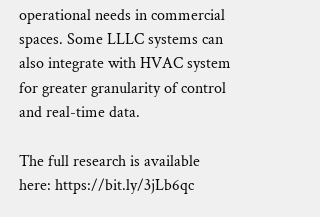operational needs in commercial spaces. Some LLLC systems can also integrate with HVAC system for greater granularity of control and real-time data.

The full research is available here: https://bit.ly/3jLb6qc